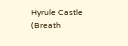Hyrule Castle (Breath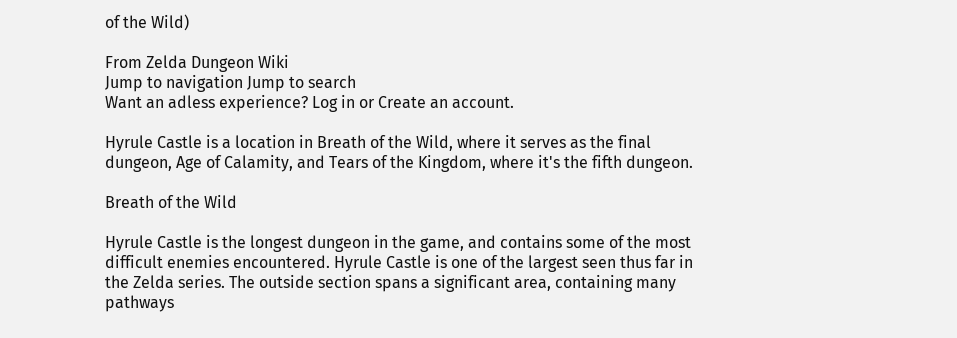of the Wild)

From Zelda Dungeon Wiki
Jump to navigation Jump to search
Want an adless experience? Log in or Create an account.

Hyrule Castle is a location in Breath of the Wild, where it serves as the final dungeon, Age of Calamity, and Tears of the Kingdom, where it's the fifth dungeon.

Breath of the Wild

Hyrule Castle is the longest dungeon in the game, and contains some of the most difficult enemies encountered. Hyrule Castle is one of the largest seen thus far in the Zelda series. The outside section spans a significant area, containing many pathways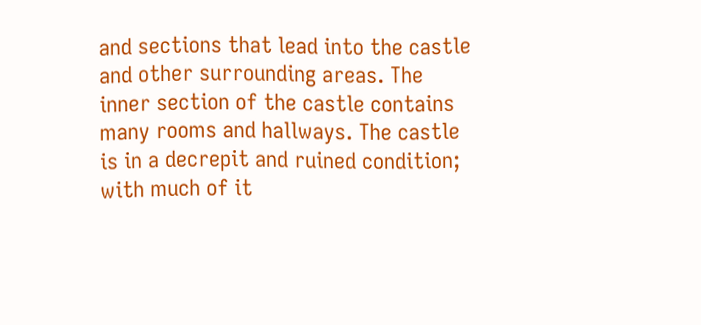and sections that lead into the castle and other surrounding areas. The inner section of the castle contains many rooms and hallways. The castle is in a decrepit and ruined condition; with much of it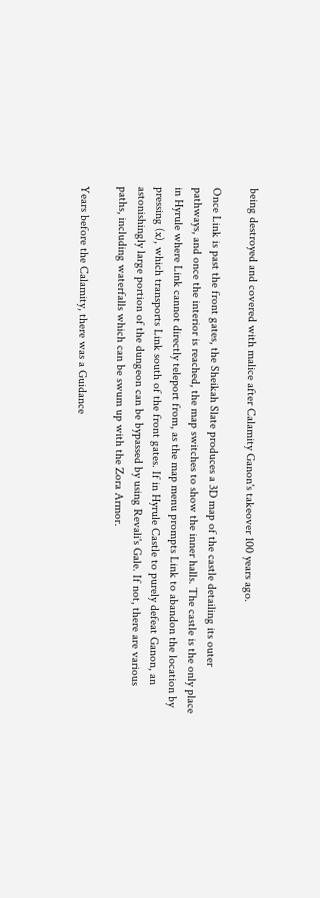being destroyed and covered with malice after Calamity Ganon's takeover 100 years ago.

Once Link is past the front gates, the Sheikah Slate produces a 3D map of the castle detailing its outer pathways, and once the interior is reached, the map switches to show the inner halls. The castle is the only place in Hyrule where Link cannot directly teleport from, as the map menu prompts Link to abandon the location by pressing (x), which transports Link south of the front gates. If in Hyrule Castle to purely defeat Ganon, an astonishingly large portion of the dungeon can be bypassed by using Revali's Gale. If not, there are various paths, including waterfalls which can be swum up with the Zora Armor.

Years before the Calamity, there was a Guidance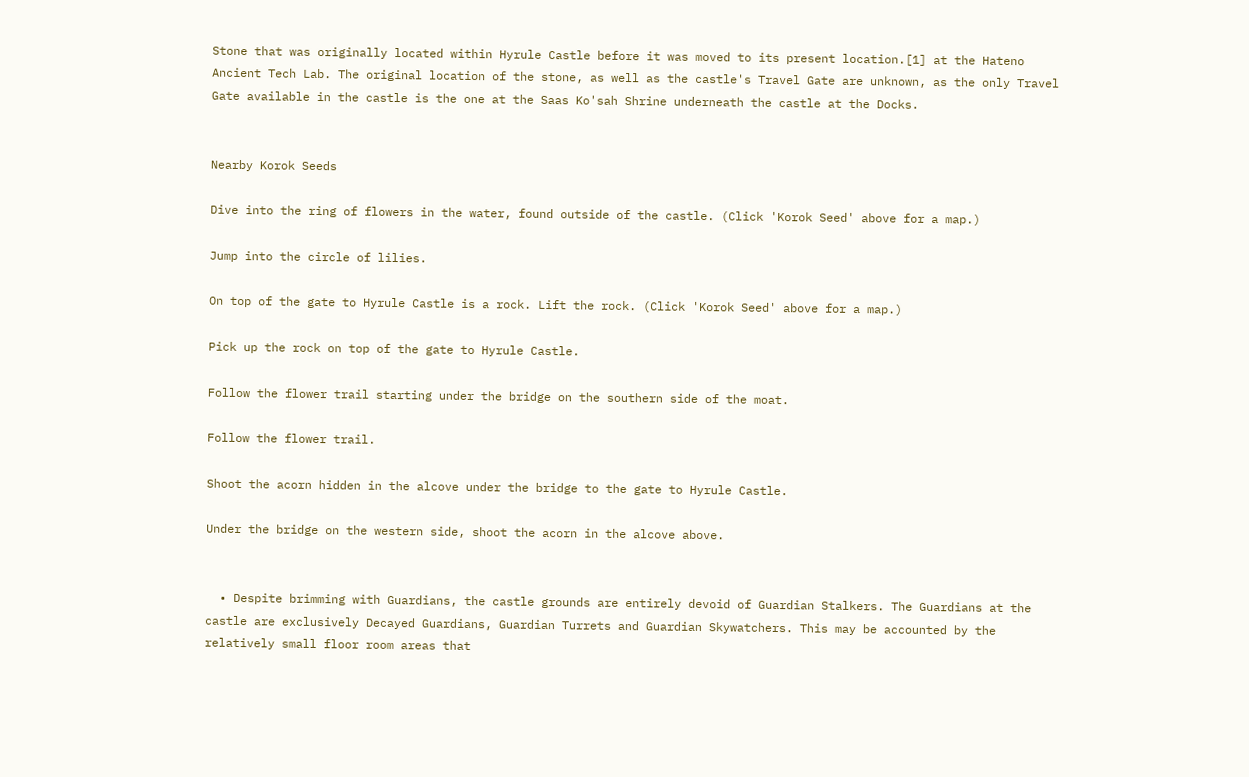Stone that was originally located within Hyrule Castle before it was moved to its present location.[1] at the Hateno Ancient Tech Lab. The original location of the stone, as well as the castle's Travel Gate are unknown, as the only Travel Gate available in the castle is the one at the Saas Ko'sah Shrine underneath the castle at the Docks.


Nearby Korok Seeds

Dive into the ring of flowers in the water, found outside of the castle. (Click 'Korok Seed' above for a map.)

Jump into the circle of lilies.

On top of the gate to Hyrule Castle is a rock. Lift the rock. (Click 'Korok Seed' above for a map.)

Pick up the rock on top of the gate to Hyrule Castle.

Follow the flower trail starting under the bridge on the southern side of the moat.

Follow the flower trail.

Shoot the acorn hidden in the alcove under the bridge to the gate to Hyrule Castle.

Under the bridge on the western side, shoot the acorn in the alcove above.


  • Despite brimming with Guardians, the castle grounds are entirely devoid of Guardian Stalkers. The Guardians at the castle are exclusively Decayed Guardians, Guardian Turrets and Guardian Skywatchers. This may be accounted by the relatively small floor room areas that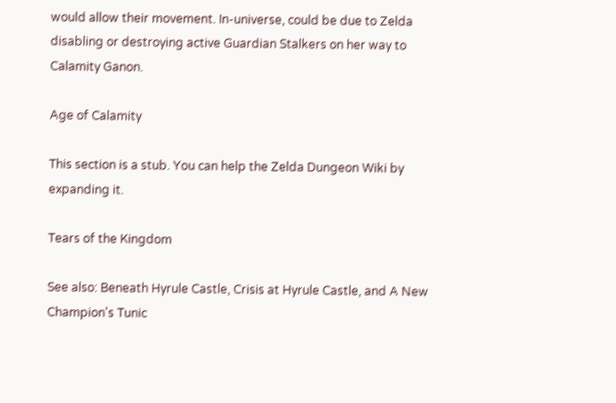would allow their movement. In-universe, could be due to Zelda disabling or destroying active Guardian Stalkers on her way to Calamity Ganon.

Age of Calamity

This section is a stub. You can help the Zelda Dungeon Wiki by expanding it.

Tears of the Kingdom

See also: Beneath Hyrule Castle, Crisis at Hyrule Castle, and A New Champion's Tunic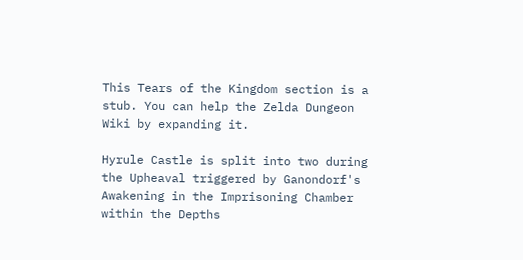This Tears of the Kingdom section is a stub. You can help the Zelda Dungeon Wiki by expanding it.

Hyrule Castle is split into two during the Upheaval triggered by Ganondorf's Awakening in the Imprisoning Chamber within the Depths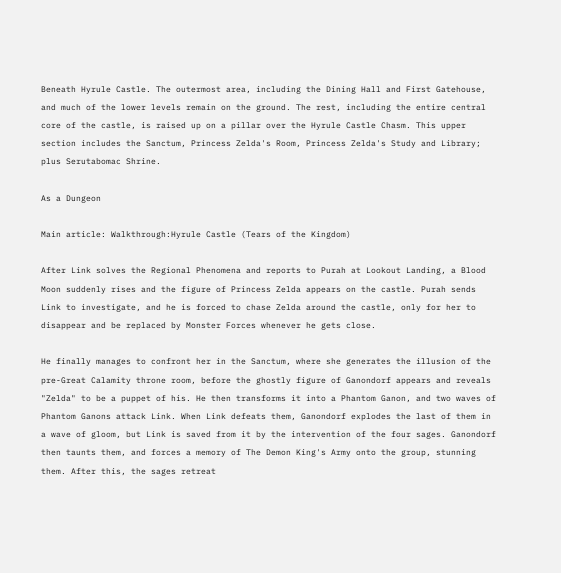Beneath Hyrule Castle. The outermost area, including the Dining Hall and First Gatehouse, and much of the lower levels remain on the ground. The rest, including the entire central core of the castle, is raised up on a pillar over the Hyrule Castle Chasm. This upper section includes the Sanctum, Princess Zelda's Room, Princess Zelda's Study and Library; plus Serutabomac Shrine.

As a Dungeon

Main article: Walkthrough:Hyrule Castle (Tears of the Kingdom)

After Link solves the Regional Phenomena and reports to Purah at Lookout Landing, a Blood Moon suddenly rises and the figure of Princess Zelda appears on the castle. Purah sends Link to investigate, and he is forced to chase Zelda around the castle, only for her to disappear and be replaced by Monster Forces whenever he gets close.

He finally manages to confront her in the Sanctum, where she generates the illusion of the pre-Great Calamity throne room, before the ghostly figure of Ganondorf appears and reveals "Zelda" to be a puppet of his. He then transforms it into a Phantom Ganon, and two waves of Phantom Ganons attack Link. When Link defeats them, Ganondorf explodes the last of them in a wave of gloom, but Link is saved from it by the intervention of the four sages. Ganondorf then taunts them, and forces a memory of The Demon King's Army onto the group, stunning them. After this, the sages retreat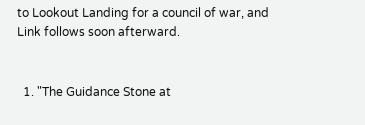to Lookout Landing for a council of war, and Link follows soon afterward.


  1. "The Guidance Stone at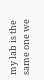my lab is the same one we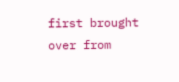first brought over from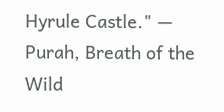Hyrule Castle." — Purah, Breath of the Wild